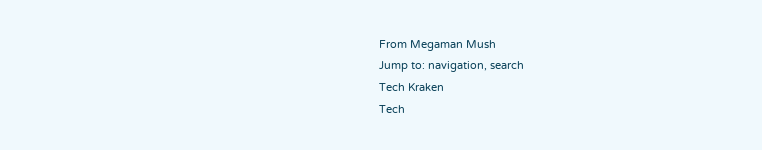From Megaman Mush
Jump to: navigation, search
Tech Kraken
Tech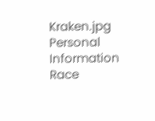Kraken.jpg
Personal Information
Race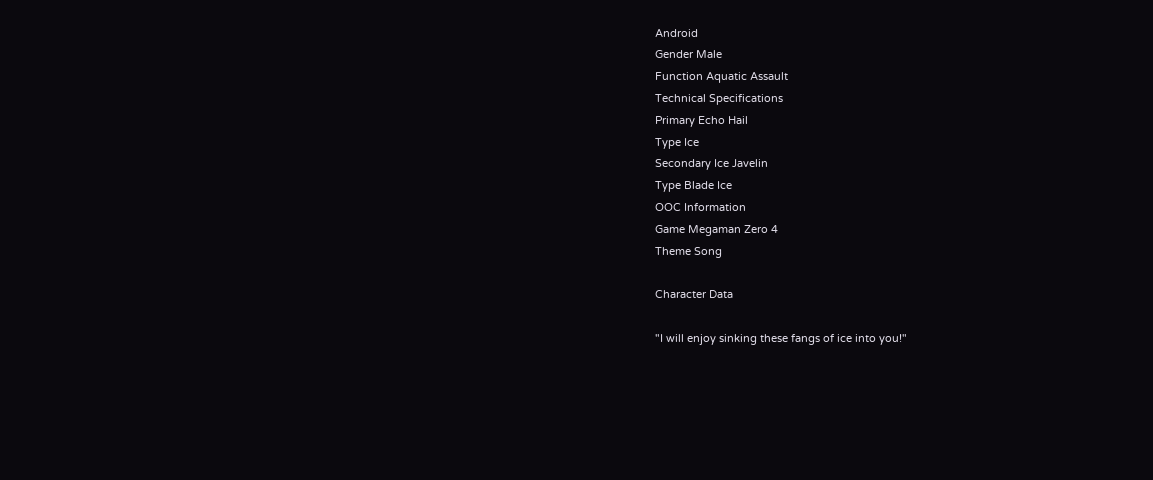Android
Gender Male
Function Aquatic Assault
Technical Specifications
Primary Echo Hail
Type Ice
Secondary Ice Javelin
Type Blade Ice
OOC Information
Game Megaman Zero 4
Theme Song

Character Data

"I will enjoy sinking these fangs of ice into you!"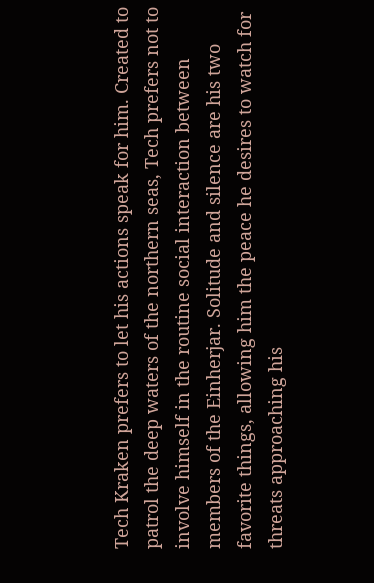Tech Kraken prefers to let his actions speak for him. Created to patrol the deep waters of the northern seas, Tech prefers not to involve himself in the routine social interaction between members of the Einherjar. Solitude and silence are his two favorite things, allowing him the peace he desires to watch for threats approaching his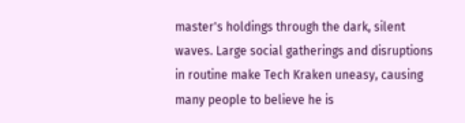master's holdings through the dark, silent waves. Large social gatherings and disruptions in routine make Tech Kraken uneasy, causing many people to believe he is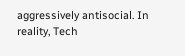aggressively antisocial. In reality, Tech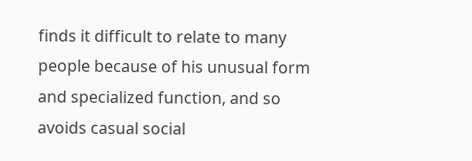finds it difficult to relate to many people because of his unusual form and specialized function, and so avoids casual social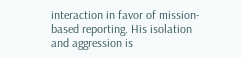interaction in favor of mission-based reporting. His isolation and aggression is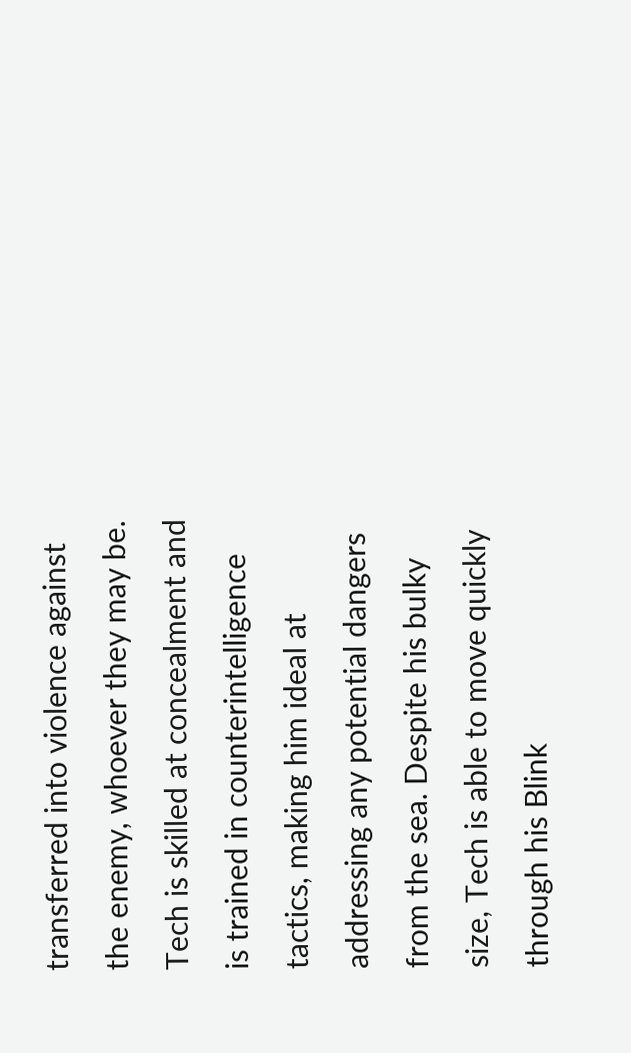transferred into violence against the enemy, whoever they may be. Tech is skilled at concealment and is trained in counterintelligence tactics, making him ideal at addressing any potential dangers from the sea. Despite his bulky size, Tech is able to move quickly through his Blink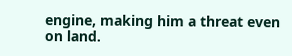engine, making him a threat even on land.